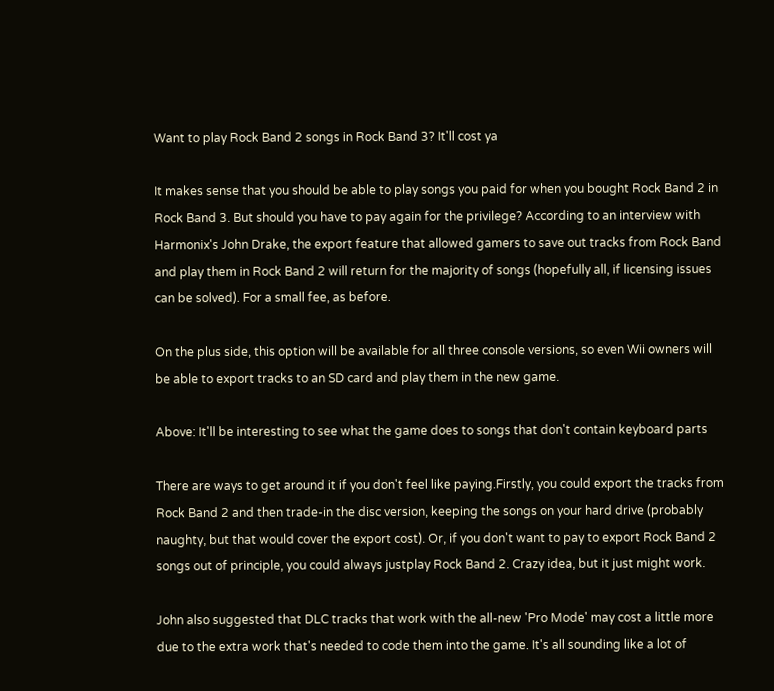Want to play Rock Band 2 songs in Rock Band 3? It'll cost ya

It makes sense that you should be able to play songs you paid for when you bought Rock Band 2 in Rock Band 3. But should you have to pay again for the privilege? According to an interview with Harmonix's John Drake, the export feature that allowed gamers to save out tracks from Rock Band and play them in Rock Band 2 will return for the majority of songs (hopefully all, if licensing issues can be solved). For a small fee, as before.

On the plus side, this option will be available for all three console versions, so even Wii owners will be able to export tracks to an SD card and play them in the new game.

Above: It'll be interesting to see what the game does to songs that don't contain keyboard parts

There are ways to get around it if you don't feel like paying.Firstly, you could export the tracks from Rock Band 2 and then trade-in the disc version, keeping the songs on your hard drive (probably naughty, but that would cover the export cost). Or, if you don't want to pay to export Rock Band 2 songs out of principle, you could always justplay Rock Band 2. Crazy idea, but it just might work.

John also suggested that DLC tracks that work with the all-new 'Pro Mode' may cost a little more due to the extra work that's needed to code them into the game. It's all sounding like a lot of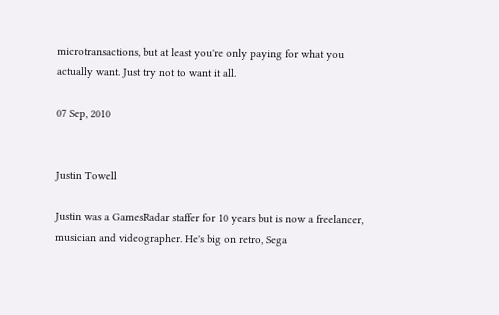microtransactions, but at least you're only paying for what you actually want. Just try not to want it all.

07 Sep, 2010


Justin Towell

Justin was a GamesRadar staffer for 10 years but is now a freelancer, musician and videographer. He's big on retro, Sega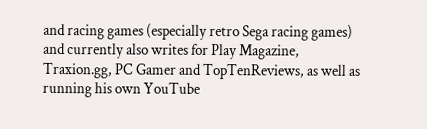and racing games (especially retro Sega racing games) and currently also writes for Play Magazine, Traxion.gg, PC Gamer and TopTenReviews, as well as running his own YouTube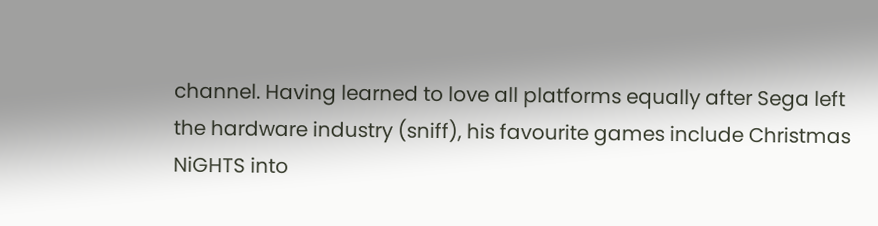channel. Having learned to love all platforms equally after Sega left the hardware industry (sniff), his favourite games include Christmas NiGHTS into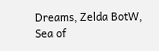Dreams, Zelda BotW, Sea of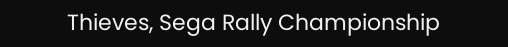Thieves, Sega Rally Championship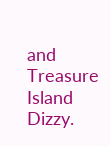and Treasure Island Dizzy.